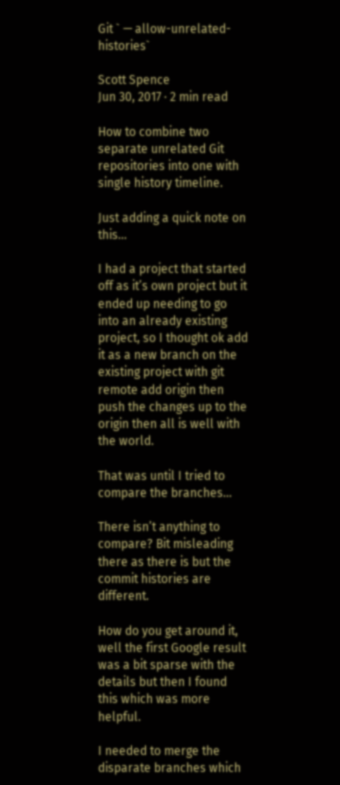Git ` — allow-unrelated-histories`

Scott Spence
Jun 30, 2017 · 2 min read

How to combine two separate unrelated Git repositories into one with single history timeline.

Just adding a quick note on this…

I had a project that started off as it’s own project but it ended up needing to go into an already existing project, so I thought ok add it as a new branch on the existing project with git remote add origin then push the changes up to the origin then all is well with the world.

That was until I tried to compare the branches…

There isn’t anything to compare? Bit misleading there as there is but the commit histories are different.

How do you get around it, well the first Google result was a bit sparse with the details but then I found this which was more helpful.

I needed to merge the disparate branches which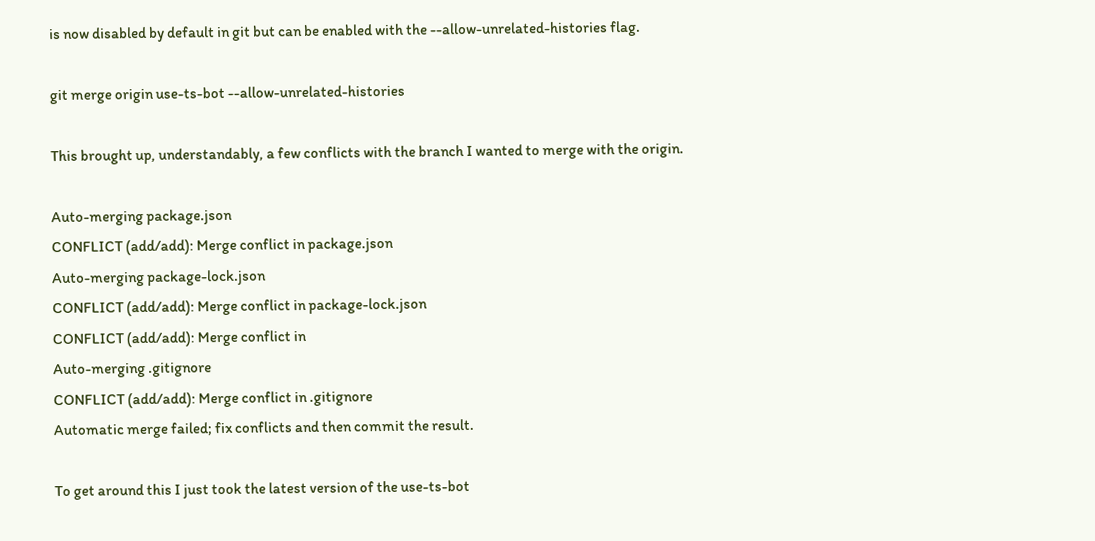is now disabled by default in git but can be enabled with the --allow-unrelated-histories flag.

git merge origin use-ts-bot --allow-unrelated-histories

This brought up, understandably, a few conflicts with the branch I wanted to merge with the origin.

Auto-merging package.json
CONFLICT (add/add): Merge conflict in package.json
Auto-merging package-lock.json
CONFLICT (add/add): Merge conflict in package-lock.json
CONFLICT (add/add): Merge conflict in
Auto-merging .gitignore
CONFLICT (add/add): Merge conflict in .gitignore
Automatic merge failed; fix conflicts and then commit the result.

To get around this I just took the latest version of the use-ts-bot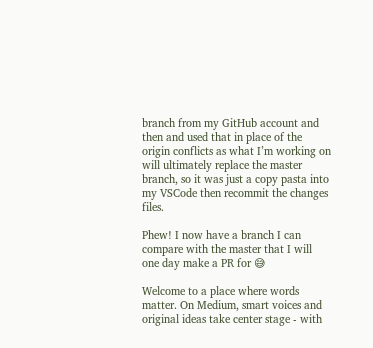branch from my GitHub account and then and used that in place of the origin conflicts as what I’m working on will ultimately replace the master branch, so it was just a copy pasta into my VSCode then recommit the changes files.

Phew! I now have a branch I can compare with the master that I will one day make a PR for 😅

Welcome to a place where words matter. On Medium, smart voices and original ideas take center stage - with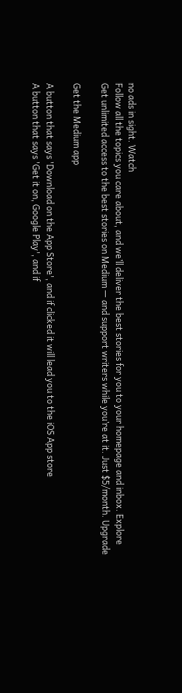no ads in sight. Watch
Follow all the topics you care about, and we’ll deliver the best stories for you to your homepage and inbox. Explore
Get unlimited access to the best stories on Medium — and support writers while you’re at it. Just $5/month. Upgrade

Get the Medium app

A button that says 'Download on the App Store', and if clicked it will lead you to the iOS App store
A button that says 'Get it on, Google Play', and if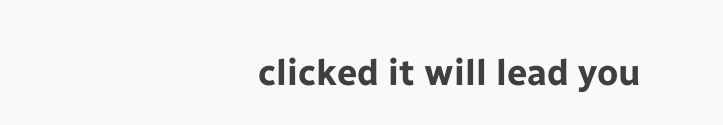clicked it will lead you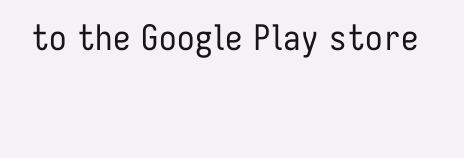to the Google Play store